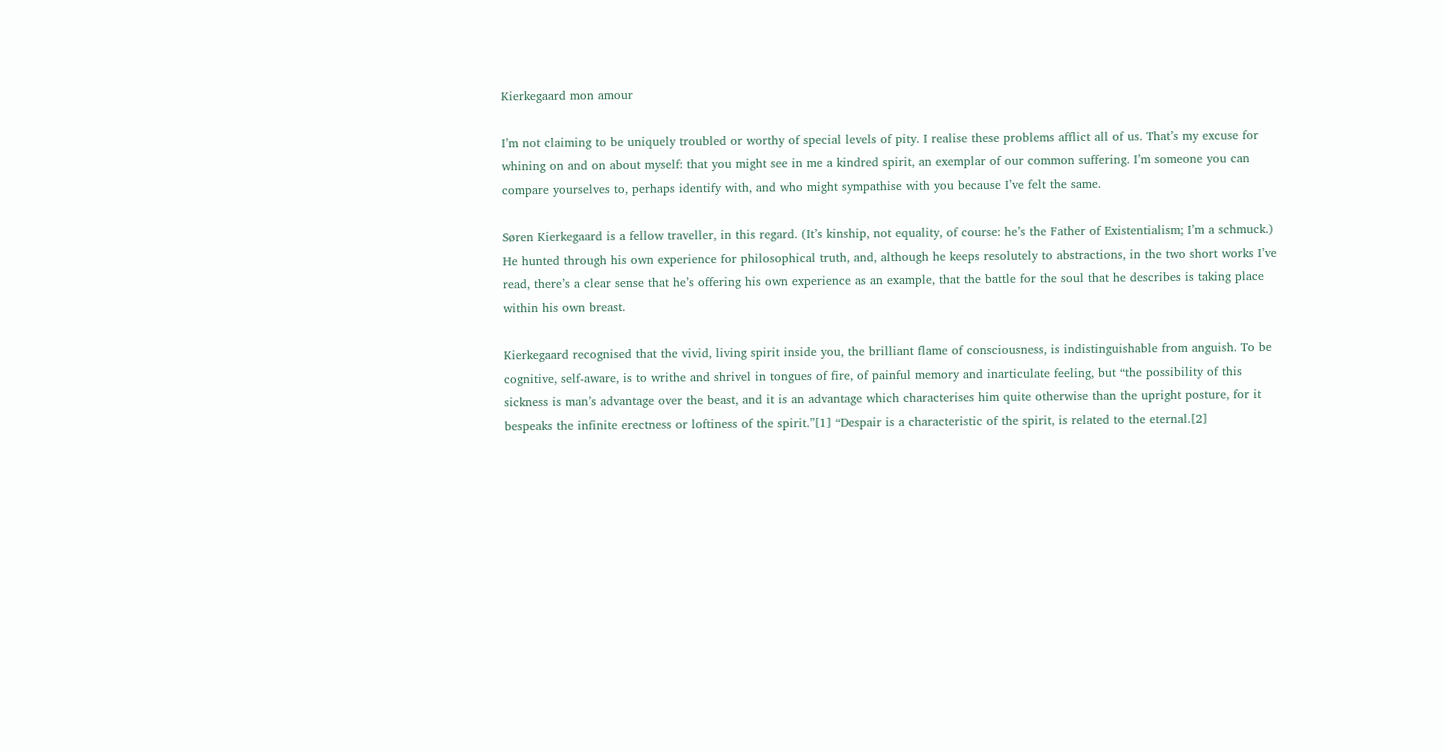Kierkegaard mon amour

I’m not claiming to be uniquely troubled or worthy of special levels of pity. I realise these problems afflict all of us. That’s my excuse for whining on and on about myself: that you might see in me a kindred spirit, an exemplar of our common suffering. I’m someone you can compare yourselves to, perhaps identify with, and who might sympathise with you because I’ve felt the same.

Søren Kierkegaard is a fellow traveller, in this regard. (It’s kinship, not equality, of course: he’s the Father of Existentialism; I’m a schmuck.) He hunted through his own experience for philosophical truth, and, although he keeps resolutely to abstractions, in the two short works I’ve read, there’s a clear sense that he’s offering his own experience as an example, that the battle for the soul that he describes is taking place within his own breast.

Kierkegaard recognised that the vivid, living spirit inside you, the brilliant flame of consciousness, is indistinguishable from anguish. To be cognitive, self-aware, is to writhe and shrivel in tongues of fire, of painful memory and inarticulate feeling, but “the possibility of this sickness is man’s advantage over the beast, and it is an advantage which characterises him quite otherwise than the upright posture, for it bespeaks the infinite erectness or loftiness of the spirit.”[1] “Despair is a characteristic of the spirit, is related to the eternal.[2]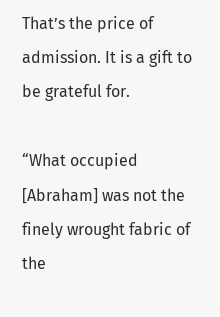That’s the price of admission. It is a gift to be grateful for.

“What occupied [Abraham] was not the finely wrought fabric of the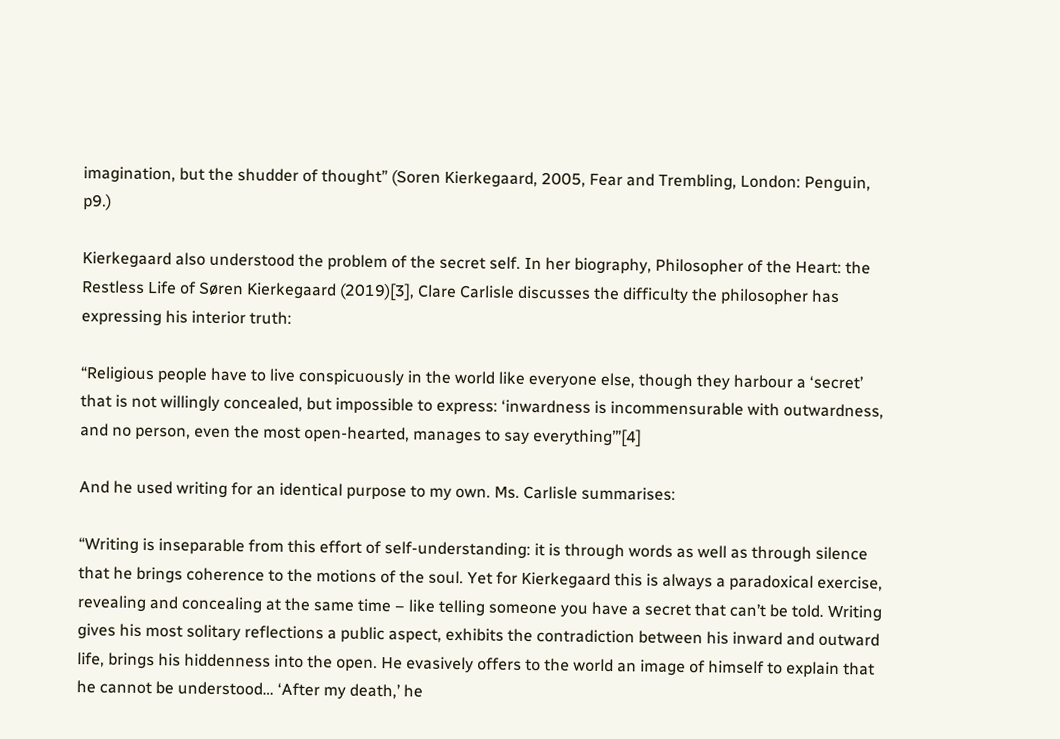imagination, but the shudder of thought” (Soren Kierkegaard, 2005, Fear and Trembling, London: Penguin, p9.)

Kierkegaard also understood the problem of the secret self. In her biography, Philosopher of the Heart: the Restless Life of Søren Kierkegaard (2019)[3], Clare Carlisle discusses the difficulty the philosopher has expressing his interior truth:

“Religious people have to live conspicuously in the world like everyone else, though they harbour a ‘secret’ that is not willingly concealed, but impossible to express: ‘inwardness is incommensurable with outwardness, and no person, even the most open-hearted, manages to say everything’”[4]

And he used writing for an identical purpose to my own. Ms. Carlisle summarises:

“Writing is inseparable from this effort of self-understanding: it is through words as well as through silence that he brings coherence to the motions of the soul. Yet for Kierkegaard this is always a paradoxical exercise, revealing and concealing at the same time – like telling someone you have a secret that can’t be told. Writing gives his most solitary reflections a public aspect, exhibits the contradiction between his inward and outward life, brings his hiddenness into the open. He evasively offers to the world an image of himself to explain that he cannot be understood… ‘After my death,’ he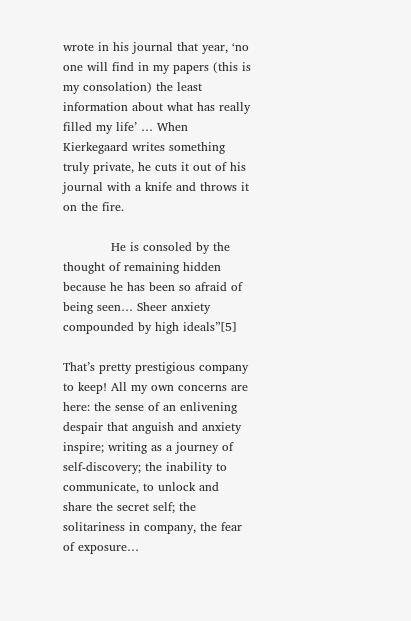wrote in his journal that year, ‘no one will find in my papers (this is my consolation) the least information about what has really filled my life’ … When Kierkegaard writes something truly private, he cuts it out of his journal with a knife and throws it on the fire.

            He is consoled by the thought of remaining hidden because he has been so afraid of being seen… Sheer anxiety compounded by high ideals”[5]

That’s pretty prestigious company to keep! All my own concerns are here: the sense of an enlivening despair that anguish and anxiety inspire; writing as a journey of self-discovery; the inability to communicate, to unlock and share the secret self; the solitariness in company, the fear of exposure…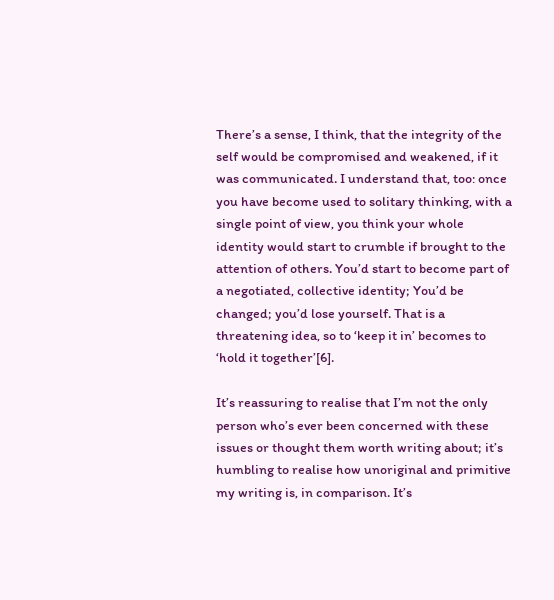There’s a sense, I think, that the integrity of the self would be compromised and weakened, if it was communicated. I understand that, too: once you have become used to solitary thinking, with a single point of view, you think your whole identity would start to crumble if brought to the attention of others. You’d start to become part of a negotiated, collective identity; You’d be changed; you’d lose yourself. That is a threatening idea, so to ‘keep it in’ becomes to ‘hold it together’[6].

It’s reassuring to realise that I’m not the only person who’s ever been concerned with these issues or thought them worth writing about; it’s humbling to realise how unoriginal and primitive my writing is, in comparison. It’s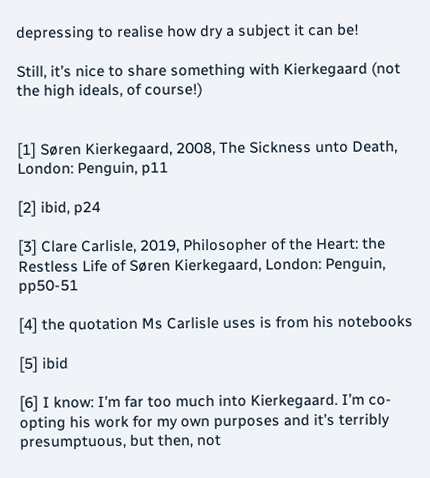depressing to realise how dry a subject it can be!

Still, it’s nice to share something with Kierkegaard (not the high ideals, of course!)


[1] Søren Kierkegaard, 2008, The Sickness unto Death, London: Penguin, p11

[2] ibid, p24

[3] Clare Carlisle, 2019, Philosopher of the Heart: the Restless Life of Søren Kierkegaard, London: Penguin, pp50-51

[4] the quotation Ms Carlisle uses is from his notebooks

[5] ibid

[6] I know: I’m far too much into Kierkegaard. I’m co-opting his work for my own purposes and it’s terribly presumptuous, but then, not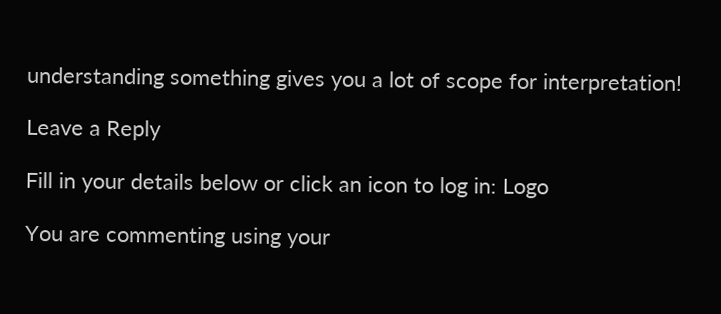understanding something gives you a lot of scope for interpretation!

Leave a Reply

Fill in your details below or click an icon to log in: Logo

You are commenting using your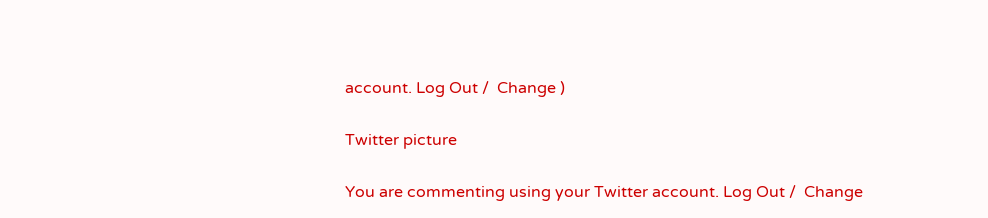account. Log Out /  Change )

Twitter picture

You are commenting using your Twitter account. Log Out /  Change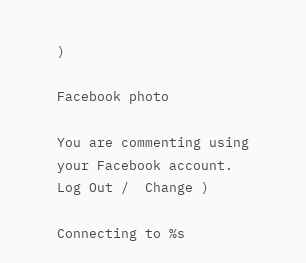)

Facebook photo

You are commenting using your Facebook account. Log Out /  Change )

Connecting to %s